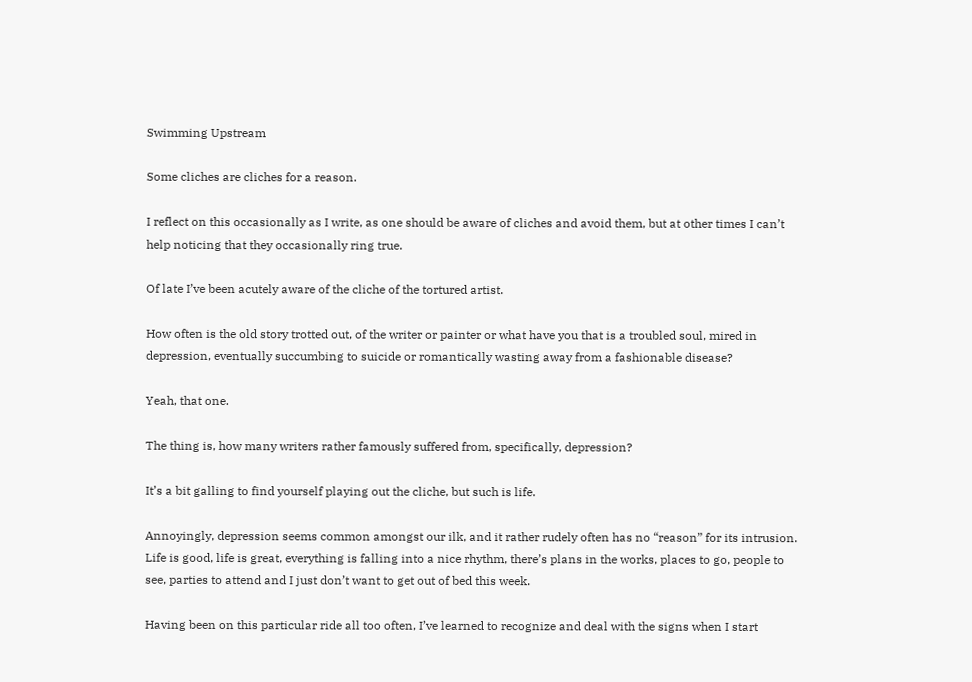Swimming Upstream

Some cliches are cliches for a reason.

I reflect on this occasionally as I write, as one should be aware of cliches and avoid them, but at other times I can’t help noticing that they occasionally ring true.

Of late I’ve been acutely aware of the cliche of the tortured artist.

How often is the old story trotted out, of the writer or painter or what have you that is a troubled soul, mired in depression, eventually succumbing to suicide or romantically wasting away from a fashionable disease?

Yeah, that one.

The thing is, how many writers rather famously suffered from, specifically, depression?

It’s a bit galling to find yourself playing out the cliche, but such is life.

Annoyingly, depression seems common amongst our ilk, and it rather rudely often has no “reason” for its intrusion. Life is good, life is great, everything is falling into a nice rhythm, there’s plans in the works, places to go, people to see, parties to attend and I just don’t want to get out of bed this week.

Having been on this particular ride all too often, I’ve learned to recognize and deal with the signs when I start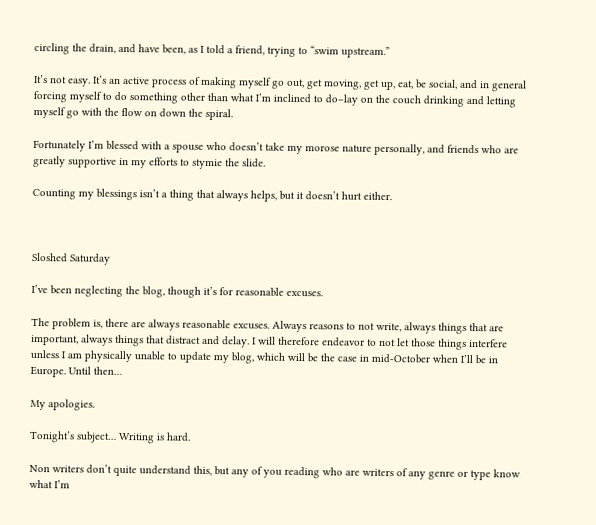circling the drain, and have been, as I told a friend, trying to “swim upstream.”

It’s not easy. It’s an active process of making myself go out, get moving, get up, eat, be social, and in general forcing myself to do something other than what I’m inclined to do–lay on the couch drinking and letting myself go with the flow on down the spiral.

Fortunately I’m blessed with a spouse who doesn’t take my morose nature personally, and friends who are greatly supportive in my efforts to stymie the slide.

Counting my blessings isn’t a thing that always helps, but it doesn’t hurt either.



Sloshed Saturday

I’ve been neglecting the blog, though it’s for reasonable excuses.

The problem is, there are always reasonable excuses. Always reasons to not write, always things that are important, always things that distract and delay. I will therefore endeavor to not let those things interfere unless I am physically unable to update my blog, which will be the case in mid-October when I’ll be in Europe. Until then…

My apologies.

Tonight’s subject… Writing is hard.

Non writers don’t quite understand this, but any of you reading who are writers of any genre or type know what I’m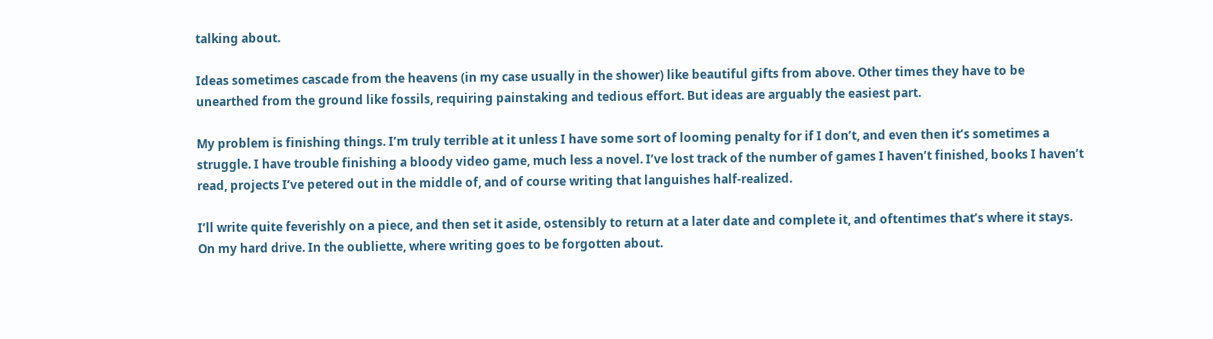talking about.

Ideas sometimes cascade from the heavens (in my case usually in the shower) like beautiful gifts from above. Other times they have to be unearthed from the ground like fossils, requiring painstaking and tedious effort. But ideas are arguably the easiest part.

My problem is finishing things. I’m truly terrible at it unless I have some sort of looming penalty for if I don’t, and even then it’s sometimes a struggle. I have trouble finishing a bloody video game, much less a novel. I’ve lost track of the number of games I haven’t finished, books I haven’t read, projects I’ve petered out in the middle of, and of course writing that languishes half-realized.

I’ll write quite feverishly on a piece, and then set it aside, ostensibly to return at a later date and complete it, and oftentimes that’s where it stays. On my hard drive. In the oubliette, where writing goes to be forgotten about.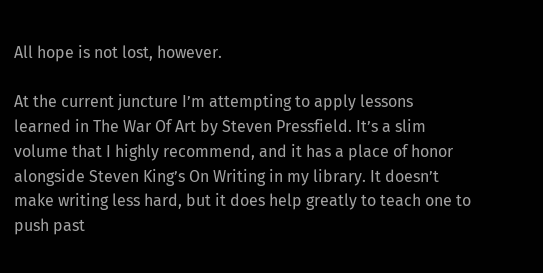All hope is not lost, however.

At the current juncture I’m attempting to apply lessons learned in The War Of Art by Steven Pressfield. It’s a slim volume that I highly recommend, and it has a place of honor alongside Steven King’s On Writing in my library. It doesn’t make writing less hard, but it does help greatly to teach one to push past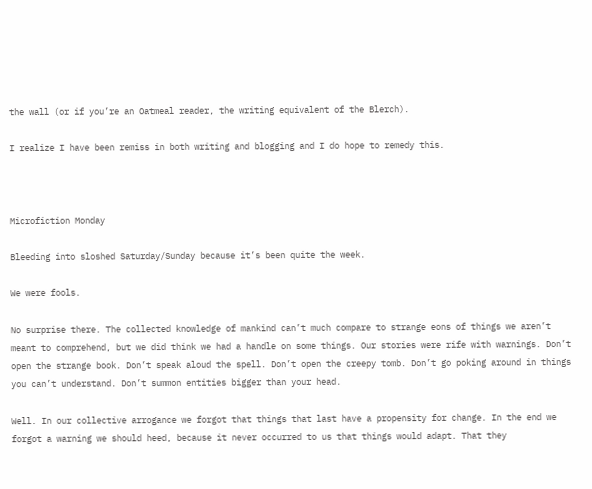the wall (or if you’re an Oatmeal reader, the writing equivalent of the Blerch).

I realize I have been remiss in both writing and blogging and I do hope to remedy this.



Microfiction Monday

Bleeding into sloshed Saturday/Sunday because it’s been quite the week.

We were fools.

No surprise there. The collected knowledge of mankind can’t much compare to strange eons of things we aren’t meant to comprehend, but we did think we had a handle on some things. Our stories were rife with warnings. Don’t open the strange book. Don’t speak aloud the spell. Don’t open the creepy tomb. Don’t go poking around in things you can’t understand. Don’t summon entities bigger than your head.

Well. In our collective arrogance we forgot that things that last have a propensity for change. In the end we forgot a warning we should heed, because it never occurred to us that things would adapt. That they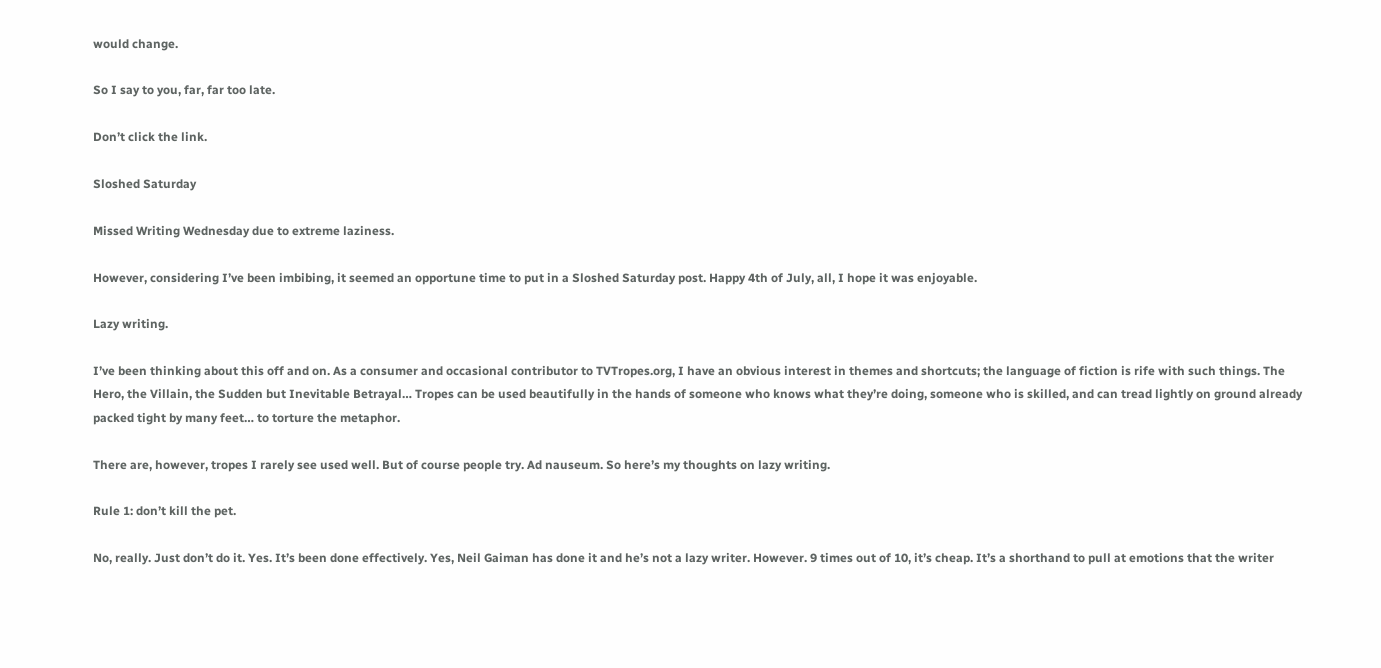would change.

So I say to you, far, far too late.

Don’t click the link.

Sloshed Saturday

Missed Writing Wednesday due to extreme laziness.

However, considering I’ve been imbibing, it seemed an opportune time to put in a Sloshed Saturday post. Happy 4th of July, all, I hope it was enjoyable.

Lazy writing.

I’ve been thinking about this off and on. As a consumer and occasional contributor to TVTropes.org, I have an obvious interest in themes and shortcuts; the language of fiction is rife with such things. The Hero, the Villain, the Sudden but Inevitable Betrayal… Tropes can be used beautifully in the hands of someone who knows what they’re doing, someone who is skilled, and can tread lightly on ground already packed tight by many feet… to torture the metaphor.

There are, however, tropes I rarely see used well. But of course people try. Ad nauseum. So here’s my thoughts on lazy writing.

Rule 1: don’t kill the pet.

No, really. Just don’t do it. Yes. It’s been done effectively. Yes, Neil Gaiman has done it and he’s not a lazy writer. However. 9 times out of 10, it’s cheap. It’s a shorthand to pull at emotions that the writer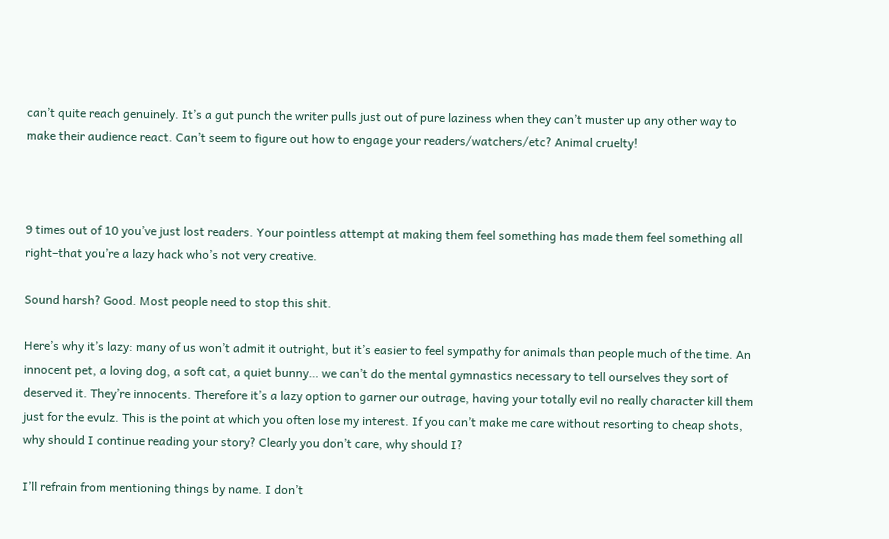can’t quite reach genuinely. It’s a gut punch the writer pulls just out of pure laziness when they can’t muster up any other way to make their audience react. Can’t seem to figure out how to engage your readers/watchers/etc? Animal cruelty!



9 times out of 10 you’ve just lost readers. Your pointless attempt at making them feel something has made them feel something all right–that you’re a lazy hack who’s not very creative.

Sound harsh? Good. Most people need to stop this shit.

Here’s why it’s lazy: many of us won’t admit it outright, but it’s easier to feel sympathy for animals than people much of the time. An innocent pet, a loving dog, a soft cat, a quiet bunny… we can’t do the mental gymnastics necessary to tell ourselves they sort of deserved it. They’re innocents. Therefore it’s a lazy option to garner our outrage, having your totally evil no really character kill them just for the evulz. This is the point at which you often lose my interest. If you can’t make me care without resorting to cheap shots, why should I continue reading your story? Clearly you don’t care, why should I?

I’ll refrain from mentioning things by name. I don’t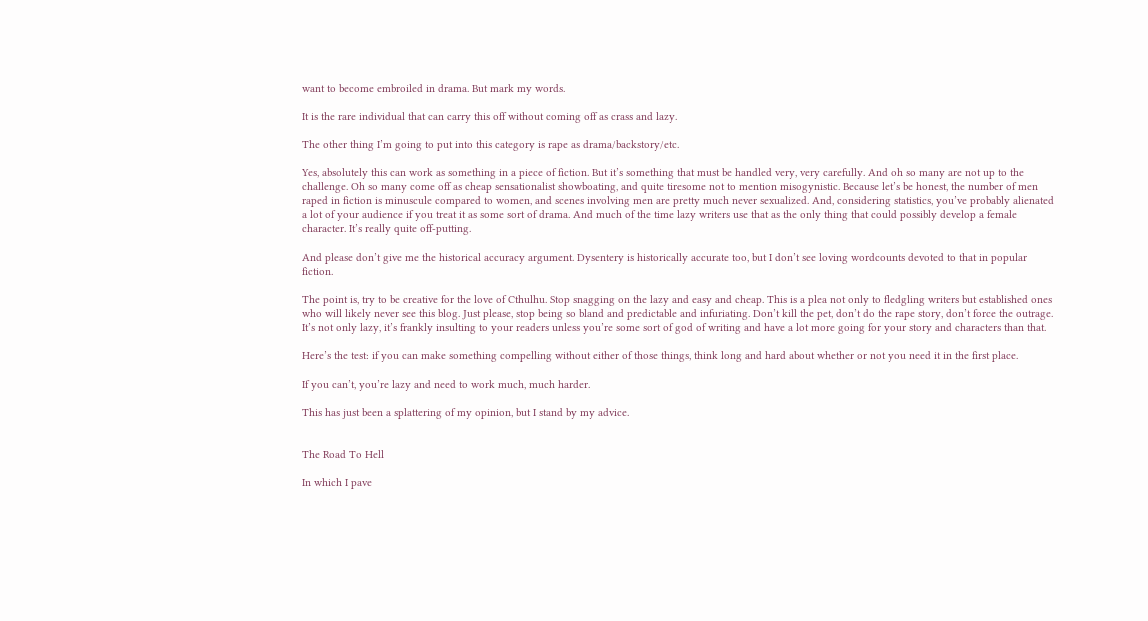want to become embroiled in drama. But mark my words.

It is the rare individual that can carry this off without coming off as crass and lazy.

The other thing I’m going to put into this category is rape as drama/backstory/etc.

Yes, absolutely this can work as something in a piece of fiction. But it’s something that must be handled very, very carefully. And oh so many are not up to the challenge. Oh so many come off as cheap sensationalist showboating, and quite tiresome not to mention misogynistic. Because let’s be honest, the number of men raped in fiction is minuscule compared to women, and scenes involving men are pretty much never sexualized. And, considering statistics, you’ve probably alienated a lot of your audience if you treat it as some sort of drama. And much of the time lazy writers use that as the only thing that could possibly develop a female character. It’s really quite off-putting.

And please don’t give me the historical accuracy argument. Dysentery is historically accurate too, but I don’t see loving wordcounts devoted to that in popular fiction.

The point is, try to be creative for the love of Cthulhu. Stop snagging on the lazy and easy and cheap. This is a plea not only to fledgling writers but established ones who will likely never see this blog. Just please, stop being so bland and predictable and infuriating. Don’t kill the pet, don’t do the rape story, don’t force the outrage. It’s not only lazy, it’s frankly insulting to your readers unless you’re some sort of god of writing and have a lot more going for your story and characters than that.

Here’s the test: if you can make something compelling without either of those things, think long and hard about whether or not you need it in the first place.

If you can’t, you’re lazy and need to work much, much harder.

This has just been a splattering of my opinion, but I stand by my advice.


The Road To Hell

In which I pave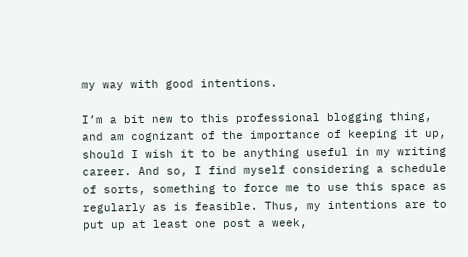my way with good intentions.

I’m a bit new to this professional blogging thing, and am cognizant of the importance of keeping it up, should I wish it to be anything useful in my writing career. And so, I find myself considering a schedule of sorts, something to force me to use this space as regularly as is feasible. Thus, my intentions are to put up at least one post a week,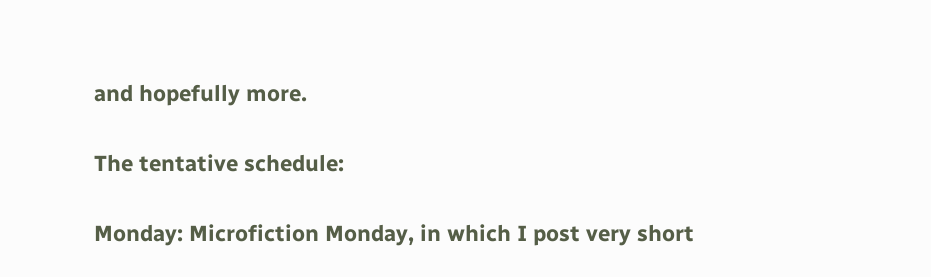and hopefully more.

The tentative schedule:

Monday: Microfiction Monday, in which I post very short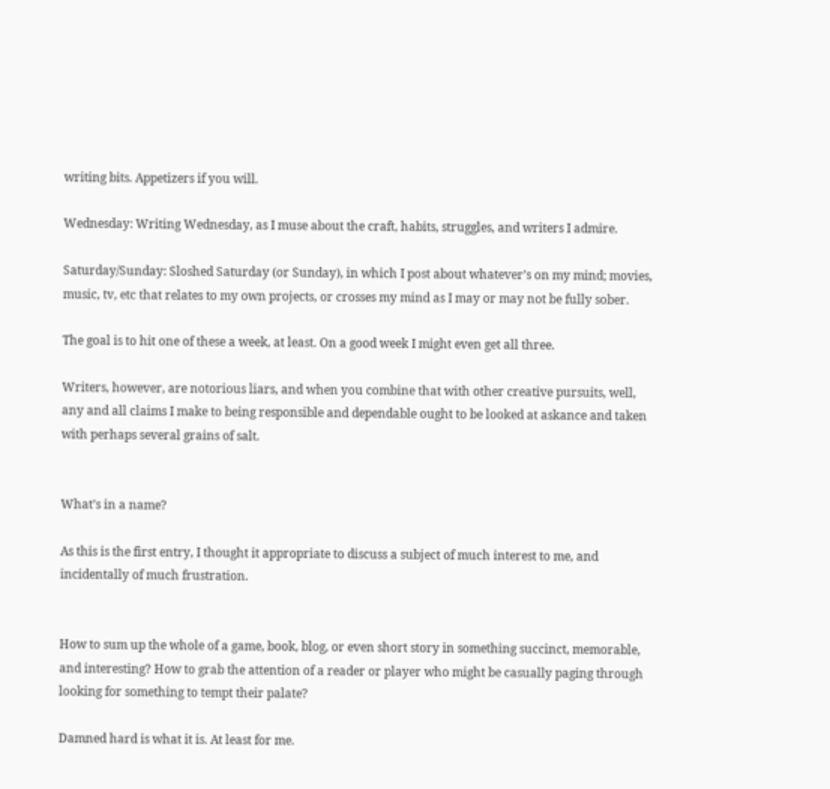writing bits. Appetizers if you will.

Wednesday: Writing Wednesday, as I muse about the craft, habits, struggles, and writers I admire.

Saturday/Sunday: Sloshed Saturday (or Sunday), in which I post about whatever’s on my mind; movies, music, tv, etc that relates to my own projects, or crosses my mind as I may or may not be fully sober.

The goal is to hit one of these a week, at least. On a good week I might even get all three.

Writers, however, are notorious liars, and when you combine that with other creative pursuits, well, any and all claims I make to being responsible and dependable ought to be looked at askance and taken with perhaps several grains of salt.


What’s in a name?

As this is the first entry, I thought it appropriate to discuss a subject of much interest to me, and incidentally of much frustration.


How to sum up the whole of a game, book, blog, or even short story in something succinct, memorable, and interesting? How to grab the attention of a reader or player who might be casually paging through looking for something to tempt their palate?

Damned hard is what it is. At least for me.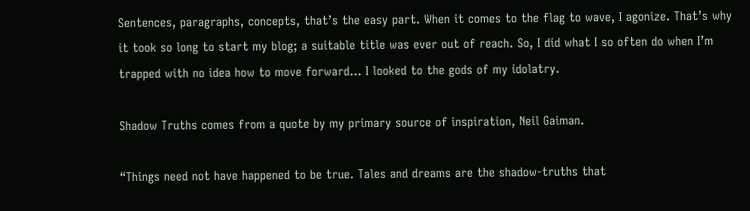Sentences, paragraphs, concepts, that’s the easy part. When it comes to the flag to wave, I agonize. That’s why it took so long to start my blog; a suitable title was ever out of reach. So, I did what I so often do when I’m trapped with no idea how to move forward… I looked to the gods of my idolatry.

Shadow Truths comes from a quote by my primary source of inspiration, Neil Gaiman.

“Things need not have happened to be true. Tales and dreams are the shadow-truths that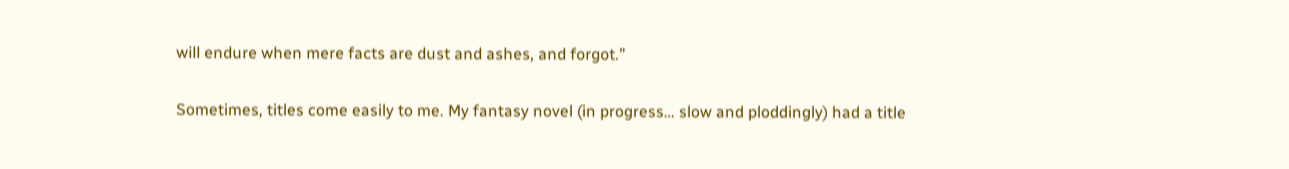will endure when mere facts are dust and ashes, and forgot.”

Sometimes, titles come easily to me. My fantasy novel (in progress… slow and ploddingly) had a title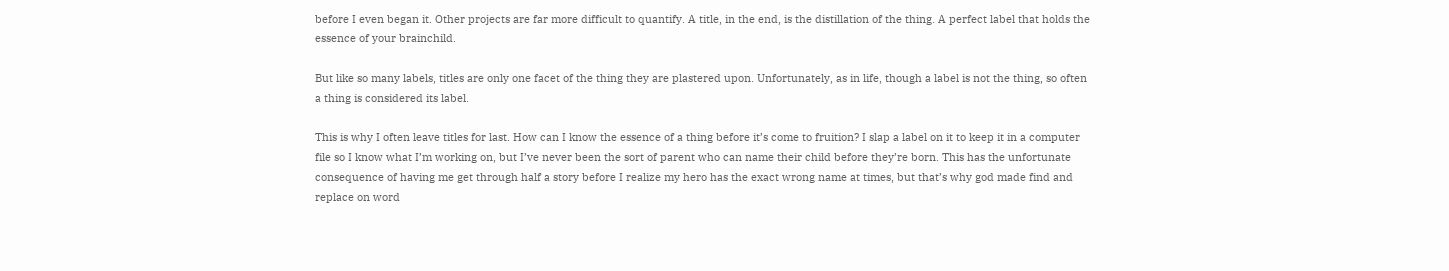before I even began it. Other projects are far more difficult to quantify. A title, in the end, is the distillation of the thing. A perfect label that holds the essence of your brainchild.

But like so many labels, titles are only one facet of the thing they are plastered upon. Unfortunately, as in life, though a label is not the thing, so often a thing is considered its label.

This is why I often leave titles for last. How can I know the essence of a thing before it’s come to fruition? I slap a label on it to keep it in a computer file so I know what I’m working on, but I’ve never been the sort of parent who can name their child before they’re born. This has the unfortunate consequence of having me get through half a story before I realize my hero has the exact wrong name at times, but that’s why god made find and replace on word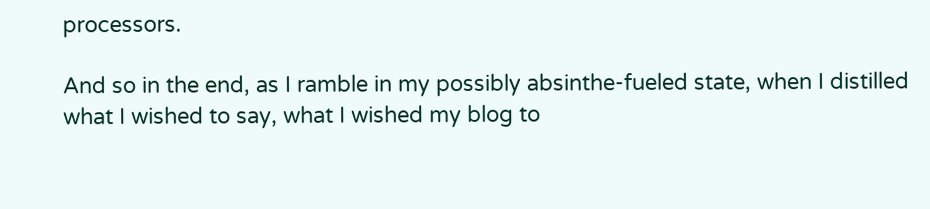processors.

And so in the end, as I ramble in my possibly absinthe-fueled state, when I distilled what I wished to say, what I wished my blog to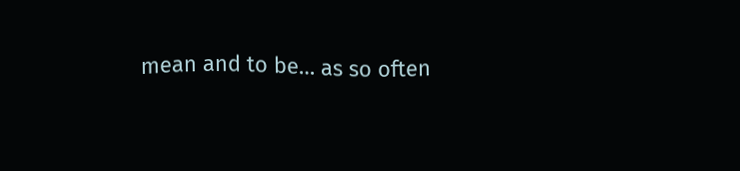mean and to be… as so often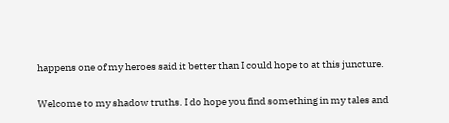happens one of my heroes said it better than I could hope to at this juncture.

Welcome to my shadow truths. I do hope you find something in my tales and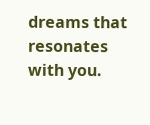dreams that resonates with you.